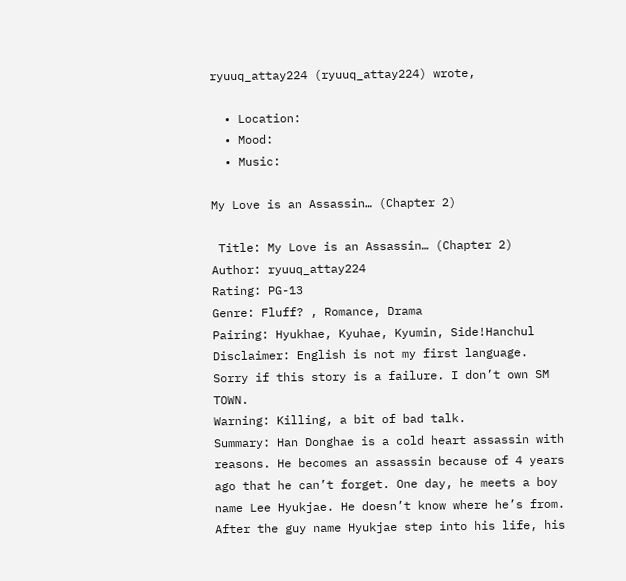ryuuq_attay224 (ryuuq_attay224) wrote,

  • Location:
  • Mood:
  • Music:

My Love is an Assassin… (Chapter 2)

 Title: My Love is an Assassin… (Chapter 2)
Author: ryuuq_attay224
Rating: PG-13
Genre: Fluff? , Romance, Drama
Pairing: Hyukhae, Kyuhae, Kyumin, Side!Hanchul
Disclaimer: English is not my first language. Sorry if this story is a failure. I don’t own SM TOWN.
Warning: Killing, a bit of bad talk.
Summary: Han Donghae is a cold heart assassin with reasons. He becomes an assassin because of 4 years ago that he can’t forget. One day, he meets a boy name Lee Hyukjae. He doesn’t know where he’s from. After the guy name Hyukjae step into his life, his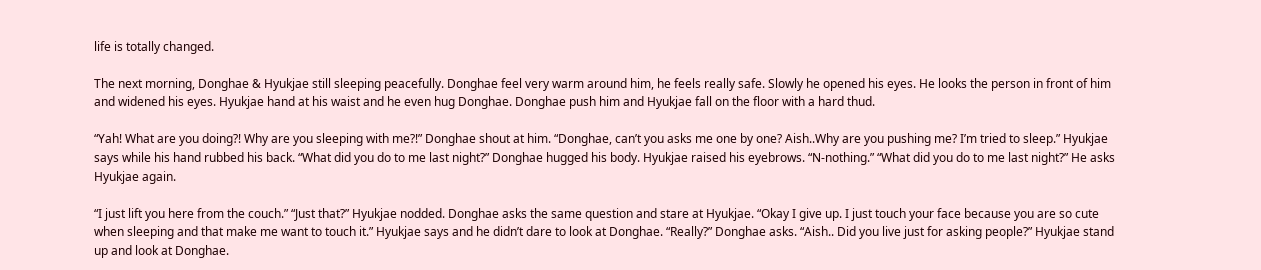life is totally changed.

The next morning, Donghae & Hyukjae still sleeping peacefully. Donghae feel very warm around him, he feels really safe. Slowly he opened his eyes. He looks the person in front of him and widened his eyes. Hyukjae hand at his waist and he even hug Donghae. Donghae push him and Hyukjae fall on the floor with a hard thud.

“Yah! What are you doing?! Why are you sleeping with me?!” Donghae shout at him. “Donghae, can’t you asks me one by one? Aish..Why are you pushing me? I’m tried to sleep.” Hyukjae says while his hand rubbed his back. “What did you do to me last night?” Donghae hugged his body. Hyukjae raised his eyebrows. “N-nothing.” “What did you do to me last night?” He asks Hyukjae again.

“I just lift you here from the couch.” “Just that?” Hyukjae nodded. Donghae asks the same question and stare at Hyukjae. “Okay I give up. I just touch your face because you are so cute when sleeping and that make me want to touch it.” Hyukjae says and he didn’t dare to look at Donghae. “Really?” Donghae asks. “Aish.. Did you live just for asking people?” Hyukjae stand up and look at Donghae.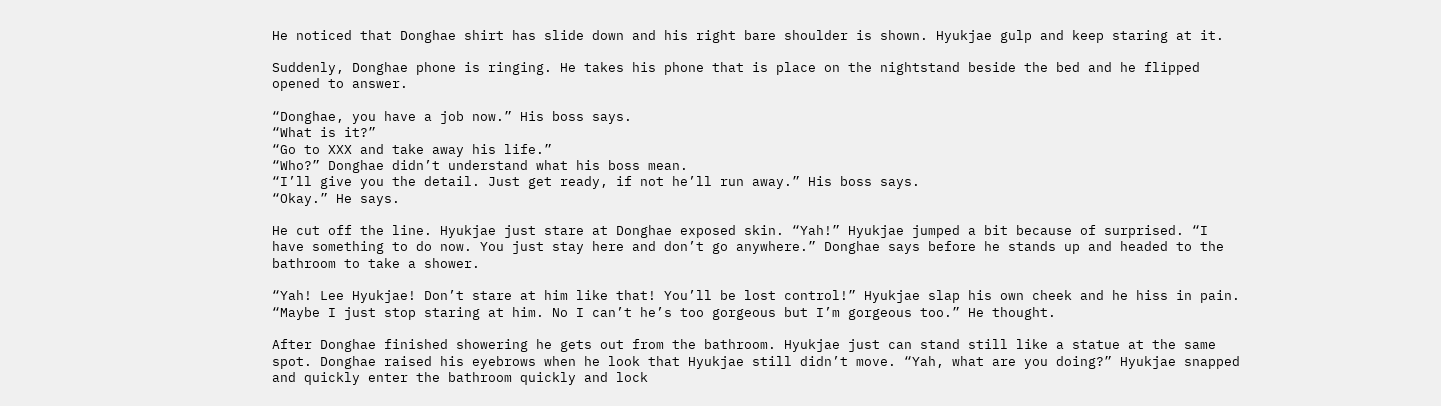He noticed that Donghae shirt has slide down and his right bare shoulder is shown. Hyukjae gulp and keep staring at it.

Suddenly, Donghae phone is ringing. He takes his phone that is place on the nightstand beside the bed and he flipped opened to answer.

“Donghae, you have a job now.” His boss says.
“What is it?”
“Go to XXX and take away his life.”
“Who?” Donghae didn’t understand what his boss mean.
“I’ll give you the detail. Just get ready, if not he’ll run away.” His boss says.
“Okay.” He says.

He cut off the line. Hyukjae just stare at Donghae exposed skin. “Yah!” Hyukjae jumped a bit because of surprised. “I have something to do now. You just stay here and don’t go anywhere.” Donghae says before he stands up and headed to the bathroom to take a shower.

“Yah! Lee Hyukjae! Don’t stare at him like that! You’ll be lost control!” Hyukjae slap his own cheek and he hiss in pain. “Maybe I just stop staring at him. No I can’t he’s too gorgeous but I’m gorgeous too.” He thought.

After Donghae finished showering he gets out from the bathroom. Hyukjae just can stand still like a statue at the same spot. Donghae raised his eyebrows when he look that Hyukjae still didn’t move. “Yah, what are you doing?” Hyukjae snapped and quickly enter the bathroom quickly and lock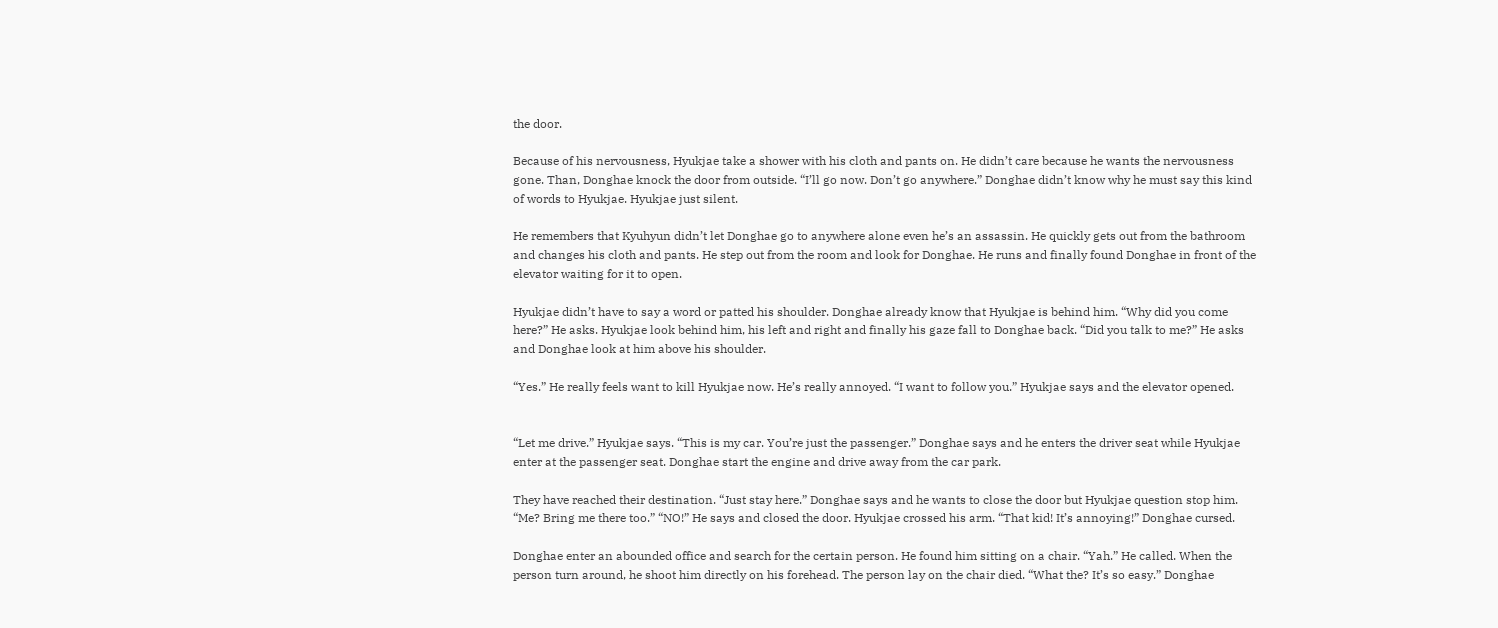the door.

Because of his nervousness, Hyukjae take a shower with his cloth and pants on. He didn’t care because he wants the nervousness gone. Than, Donghae knock the door from outside. “I’ll go now. Don’t go anywhere.” Donghae didn’t know why he must say this kind of words to Hyukjae. Hyukjae just silent.

He remembers that Kyuhyun didn’t let Donghae go to anywhere alone even he’s an assassin. He quickly gets out from the bathroom and changes his cloth and pants. He step out from the room and look for Donghae. He runs and finally found Donghae in front of the elevator waiting for it to open.

Hyukjae didn’t have to say a word or patted his shoulder. Donghae already know that Hyukjae is behind him. “Why did you come here?” He asks. Hyukjae look behind him, his left and right and finally his gaze fall to Donghae back. “Did you talk to me?” He asks and Donghae look at him above his shoulder.

“Yes.” He really feels want to kill Hyukjae now. He’s really annoyed. “I want to follow you.” Hyukjae says and the elevator opened.


“Let me drive.” Hyukjae says. “This is my car. You’re just the passenger.” Donghae says and he enters the driver seat while Hyukjae enter at the passenger seat. Donghae start the engine and drive away from the car park.

They have reached their destination. “Just stay here.” Donghae says and he wants to close the door but Hyukjae question stop him. “Me? Bring me there too.” “NO!” He says and closed the door. Hyukjae crossed his arm. “That kid! It’s annoying!” Donghae cursed.

Donghae enter an abounded office and search for the certain person. He found him sitting on a chair. “Yah.” He called. When the person turn around, he shoot him directly on his forehead. The person lay on the chair died. “What the? It’s so easy.” Donghae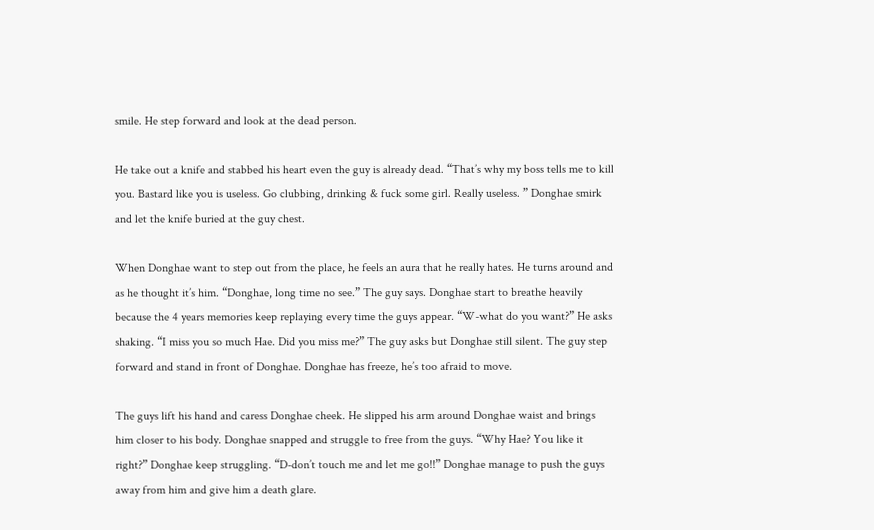smile. He step forward and look at the dead person.

He take out a knife and stabbed his heart even the guy is already dead. “That’s why my boss tells me to kill you. Bastard like you is useless. Go clubbing, drinking & fuck some girl. Really useless. ” Donghae smirk and let the knife buried at the guy chest.

When Donghae want to step out from the place, he feels an aura that he really hates. He turns around and as he thought it’s him. “Donghae, long time no see.” The guy says. Donghae start to breathe heavily because the 4 years memories keep replaying every time the guys appear. “W-what do you want?” He asks shaking. “I miss you so much Hae. Did you miss me?” The guy asks but Donghae still silent. The guy step forward and stand in front of Donghae. Donghae has freeze, he’s too afraid to move.

The guys lift his hand and caress Donghae cheek. He slipped his arm around Donghae waist and brings him closer to his body. Donghae snapped and struggle to free from the guys. “Why Hae? You like it right?” Donghae keep struggling. “D-don’t touch me and let me go!!” Donghae manage to push the guys away from him and give him a death glare.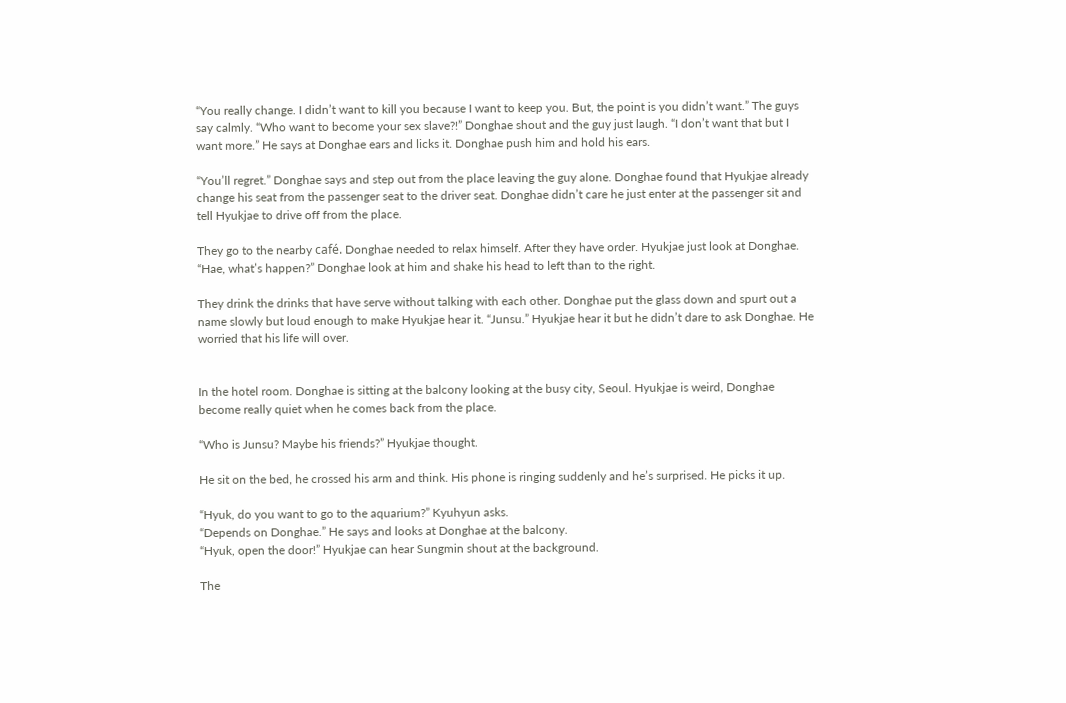“You really change. I didn’t want to kill you because I want to keep you. But, the point is you didn’t want.” The guys say calmly. “Who want to become your sex slave?!” Donghae shout and the guy just laugh. “I don’t want that but I want more.” He says at Donghae ears and licks it. Donghae push him and hold his ears.

“You’ll regret.” Donghae says and step out from the place leaving the guy alone. Donghae found that Hyukjae already change his seat from the passenger seat to the driver seat. Donghae didn’t care he just enter at the passenger sit and tell Hyukjae to drive off from the place.

They go to the nearby café. Donghae needed to relax himself. After they have order. Hyukjae just look at Donghae. “Hae, what’s happen?” Donghae look at him and shake his head to left than to the right.

They drink the drinks that have serve without talking with each other. Donghae put the glass down and spurt out a name slowly but loud enough to make Hyukjae hear it. “Junsu.” Hyukjae hear it but he didn’t dare to ask Donghae. He worried that his life will over.


In the hotel room. Donghae is sitting at the balcony looking at the busy city, Seoul. Hyukjae is weird, Donghae become really quiet when he comes back from the place.

“Who is Junsu? Maybe his friends?” Hyukjae thought.

He sit on the bed, he crossed his arm and think. His phone is ringing suddenly and he’s surprised. He picks it up.

“Hyuk, do you want to go to the aquarium?” Kyuhyun asks.
“Depends on Donghae.” He says and looks at Donghae at the balcony.
“Hyuk, open the door!” Hyukjae can hear Sungmin shout at the background.

The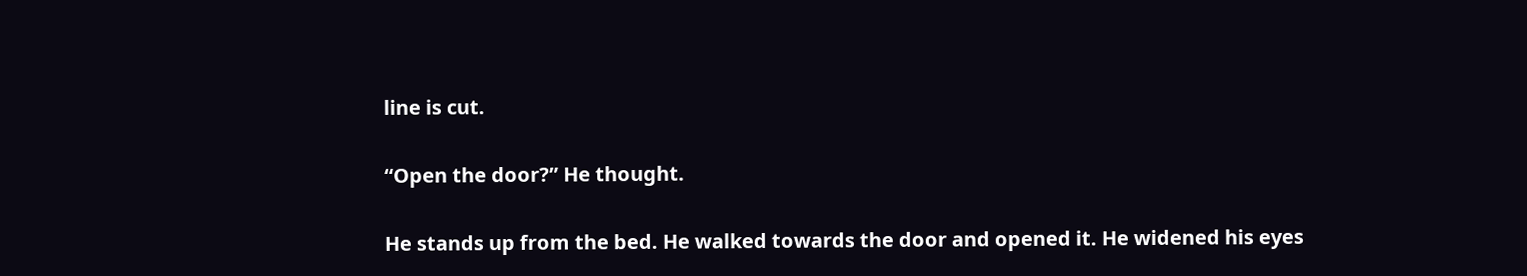line is cut.

“Open the door?” He thought.

He stands up from the bed. He walked towards the door and opened it. He widened his eyes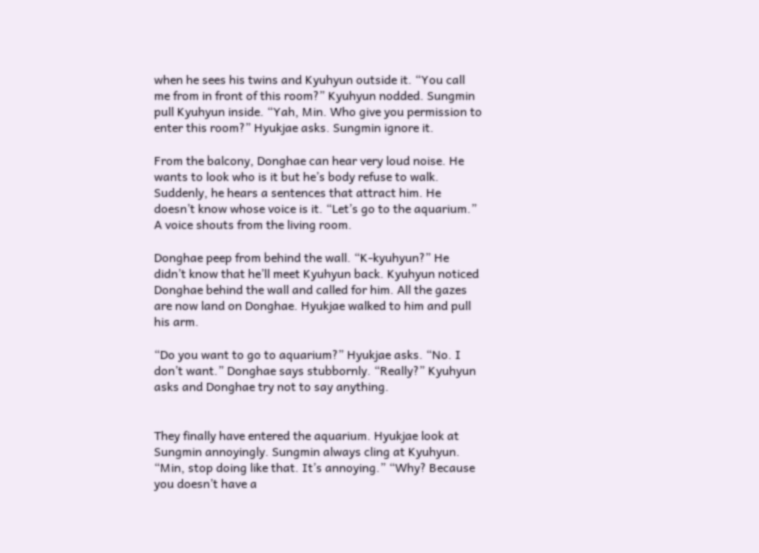when he sees his twins and Kyuhyun outside it. “You call me from in front of this room?” Kyuhyun nodded. Sungmin pull Kyuhyun inside. “Yah, Min. Who give you permission to enter this room?” Hyukjae asks. Sungmin ignore it.

From the balcony, Donghae can hear very loud noise. He wants to look who is it but he’s body refuse to walk. Suddenly, he hears a sentences that attract him. He doesn’t know whose voice is it. “Let’s go to the aquarium.” A voice shouts from the living room.

Donghae peep from behind the wall. “K-kyuhyun?” He didn’t know that he’ll meet Kyuhyun back. Kyuhyun noticed Donghae behind the wall and called for him. All the gazes are now land on Donghae. Hyukjae walked to him and pull his arm.

“Do you want to go to aquarium?” Hyukjae asks. “No. I don’t want.” Donghae says stubbornly. “Really?” Kyuhyun asks and Donghae try not to say anything.


They finally have entered the aquarium. Hyukjae look at Sungmin annoyingly. Sungmin always cling at Kyuhyun. “Min, stop doing like that. It’s annoying.” “Why? Because you doesn’t have a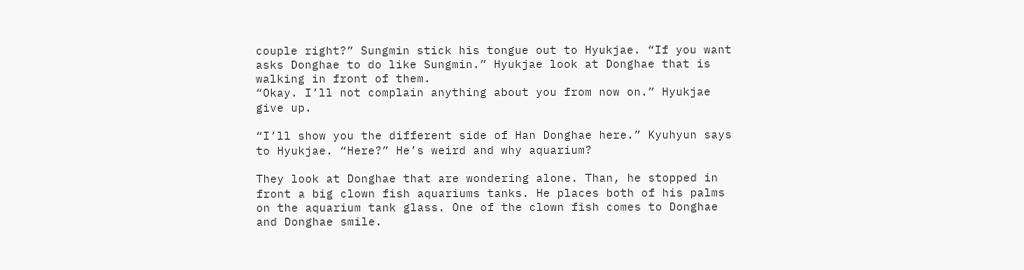couple right?” Sungmin stick his tongue out to Hyukjae. “If you want asks Donghae to do like Sungmin.” Hyukjae look at Donghae that is walking in front of them.
“Okay. I’ll not complain anything about you from now on.” Hyukjae give up.

“I’ll show you the different side of Han Donghae here.” Kyuhyun says to Hyukjae. “Here?” He’s weird and why aquarium?

They look at Donghae that are wondering alone. Than, he stopped in front a big clown fish aquariums tanks. He places both of his palms on the aquarium tank glass. One of the clown fish comes to Donghae and Donghae smile.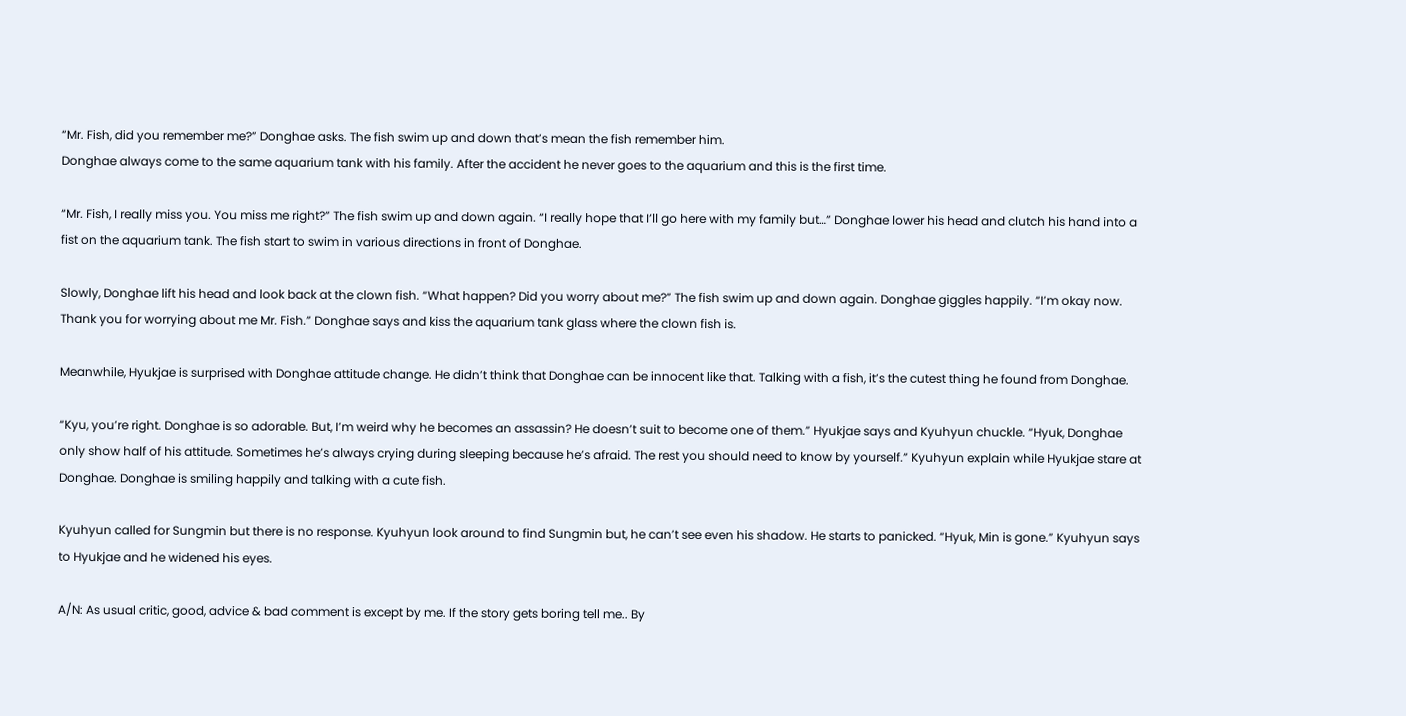“Mr. Fish, did you remember me?” Donghae asks. The fish swim up and down that’s mean the fish remember him.
Donghae always come to the same aquarium tank with his family. After the accident he never goes to the aquarium and this is the first time.

“Mr. Fish, I really miss you. You miss me right?” The fish swim up and down again. “I really hope that I’ll go here with my family but…” Donghae lower his head and clutch his hand into a fist on the aquarium tank. The fish start to swim in various directions in front of Donghae.

Slowly, Donghae lift his head and look back at the clown fish. “What happen? Did you worry about me?” The fish swim up and down again. Donghae giggles happily. “I’m okay now. Thank you for worrying about me Mr. Fish.” Donghae says and kiss the aquarium tank glass where the clown fish is.

Meanwhile, Hyukjae is surprised with Donghae attitude change. He didn’t think that Donghae can be innocent like that. Talking with a fish, it’s the cutest thing he found from Donghae.

“Kyu, you’re right. Donghae is so adorable. But, I’m weird why he becomes an assassin? He doesn’t suit to become one of them.” Hyukjae says and Kyuhyun chuckle. “Hyuk, Donghae only show half of his attitude. Sometimes he’s always crying during sleeping because he’s afraid. The rest you should need to know by yourself.” Kyuhyun explain while Hyukjae stare at Donghae. Donghae is smiling happily and talking with a cute fish.

Kyuhyun called for Sungmin but there is no response. Kyuhyun look around to find Sungmin but, he can’t see even his shadow. He starts to panicked. “Hyuk, Min is gone.” Kyuhyun says to Hyukjae and he widened his eyes.

A/N: As usual critic, good, advice & bad comment is except by me. If the story gets boring tell me.. By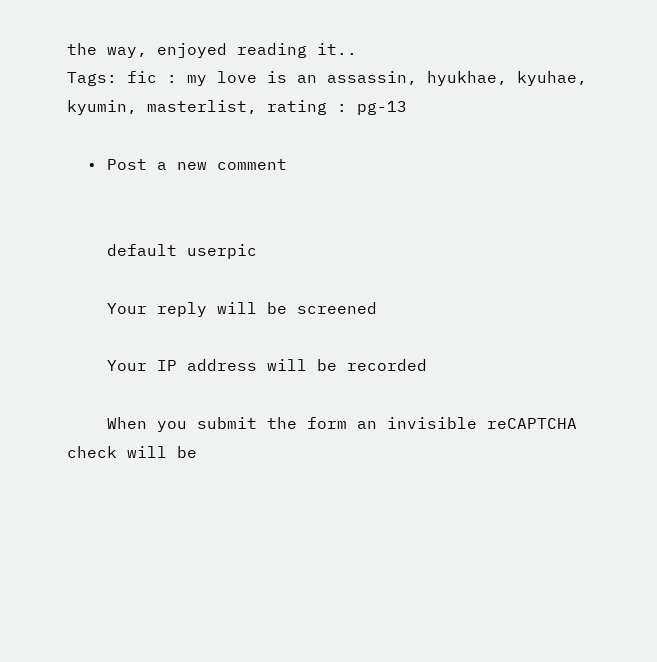the way, enjoyed reading it..
Tags: fic : my love is an assassin, hyukhae, kyuhae, kyumin, masterlist, rating : pg-13

  • Post a new comment


    default userpic

    Your reply will be screened

    Your IP address will be recorded

    When you submit the form an invisible reCAPTCHA check will be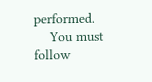performed.
    You must follow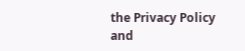the Privacy Policy and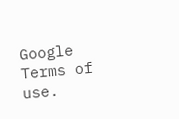Google Terms of use.